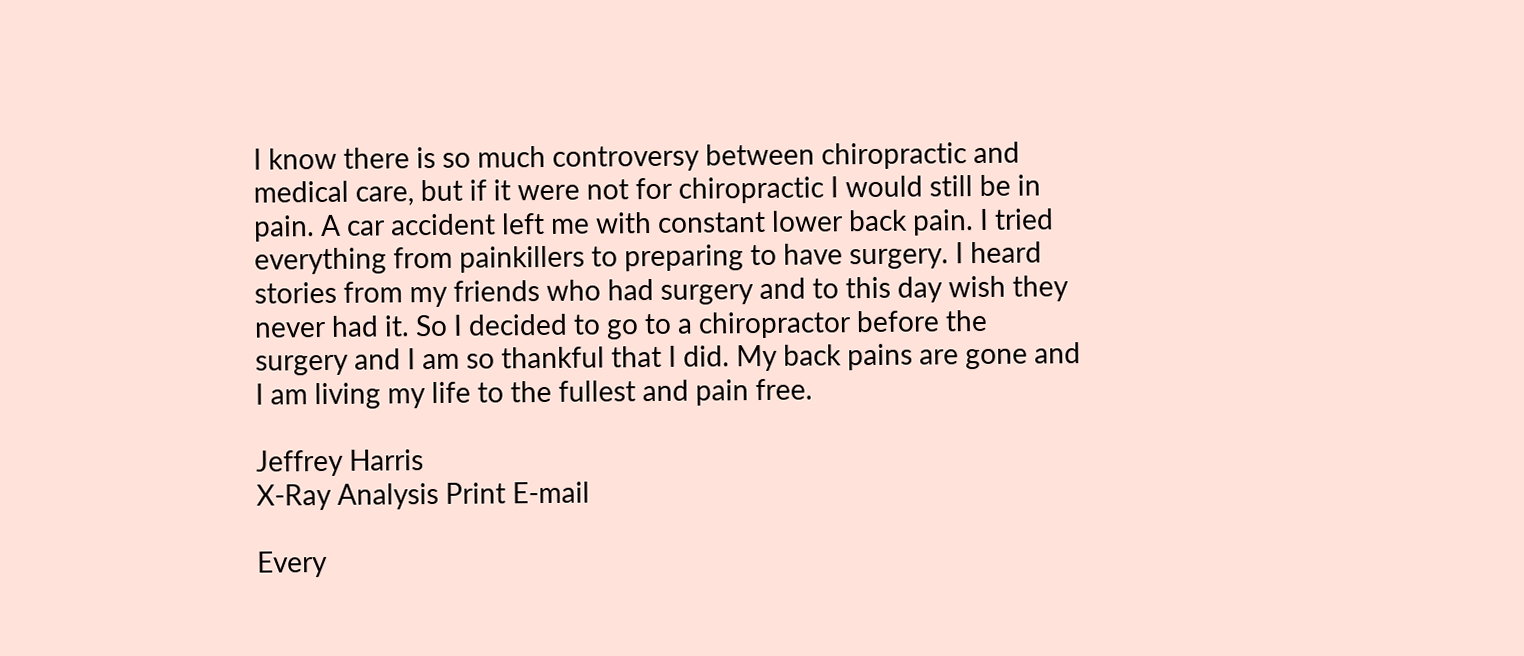I know there is so much controversy between chiropractic and medical care, but if it were not for chiropractic I would still be in pain. A car accident left me with constant lower back pain. I tried everything from painkillers to preparing to have surgery. I heard stories from my friends who had surgery and to this day wish they never had it. So I decided to go to a chiropractor before the surgery and I am so thankful that I did. My back pains are gone and I am living my life to the fullest and pain free.

Jeffrey Harris
X-Ray Analysis Print E-mail

Every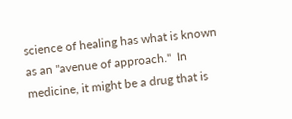science of healing has what is known as an "avenue of approach."  In medicine, it might be a drug that is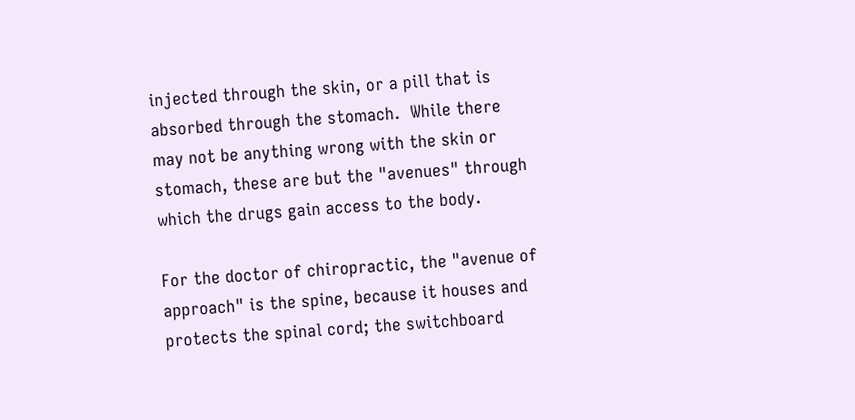injected through the skin, or a pill that is absorbed through the stomach.  While there may not be anything wrong with the skin or stomach, these are but the "avenues" through which the drugs gain access to the body.

For the doctor of chiropractic, the "avenue of approach" is the spine, because it houses and protects the spinal cord; the switchboard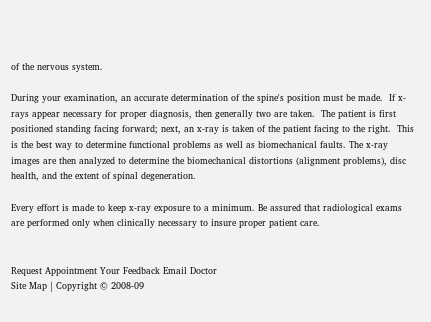of the nervous system.

During your examination, an accurate determination of the spine's position must be made.  If x-rays appear necessary for proper diagnosis, then generally two are taken.  The patient is first positioned standing facing forward; next, an x-ray is taken of the patient facing to the right.  This is the best way to determine functional problems as well as biomechanical faults. The x-ray images are then analyzed to determine the biomechanical distortions (alignment problems), disc health, and the extent of spinal degeneration.

Every effort is made to keep x-ray exposure to a minimum. Be assured that radiological exams are performed only when clinically necessary to insure proper patient care.


Request Appointment Your Feedback Email Doctor
Site Map | Copyright © 2008-09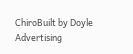ChiroBuilt by Doyle Advertising